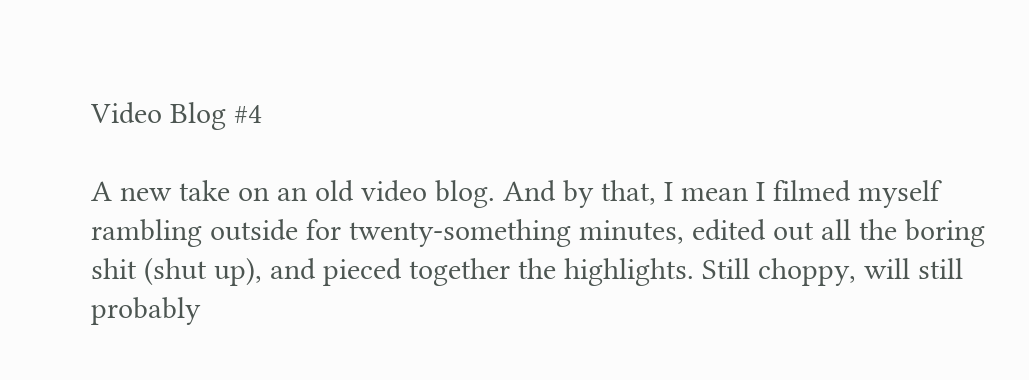Video Blog #4

A new take on an old video blog. And by that, I mean I filmed myself rambling outside for twenty-something minutes, edited out all the boring shit (shut up), and pieced together the highlights. Still choppy, will still probably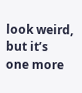look weird, but it’s one more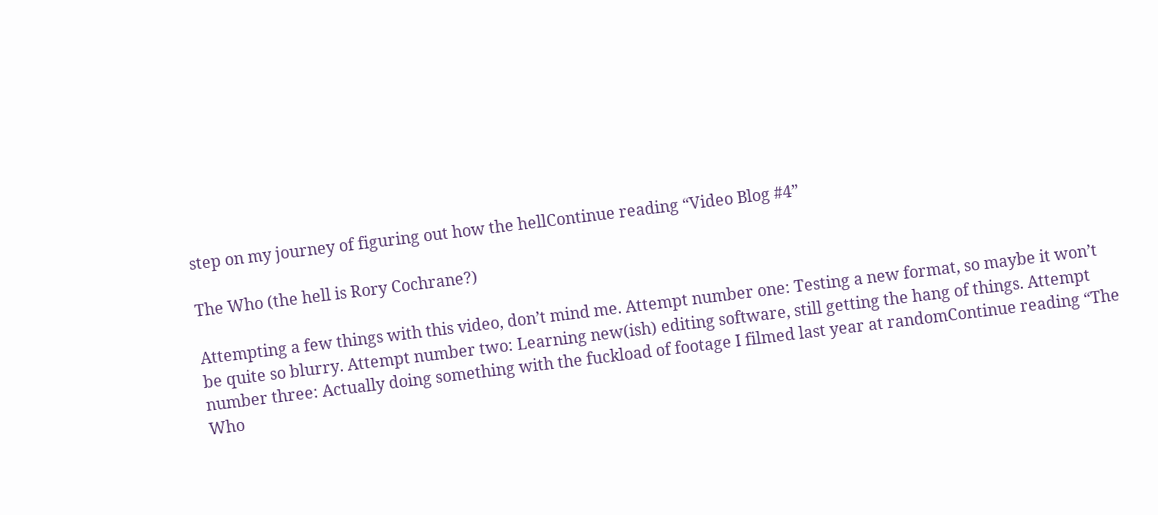step on my journey of figuring out how the hellContinue reading “Video Blog #4”

The Who (the hell is Rory Cochrane?)

Attempting a few things with this video, don’t mind me. Attempt number one: Testing a new format, so maybe it won’t be quite so blurry. Attempt number two: Learning new(ish) editing software, still getting the hang of things. Attempt number three: Actually doing something with the fuckload of footage I filmed last year at randomContinue reading “The Who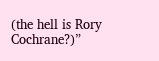(the hell is Rory Cochrane?)”